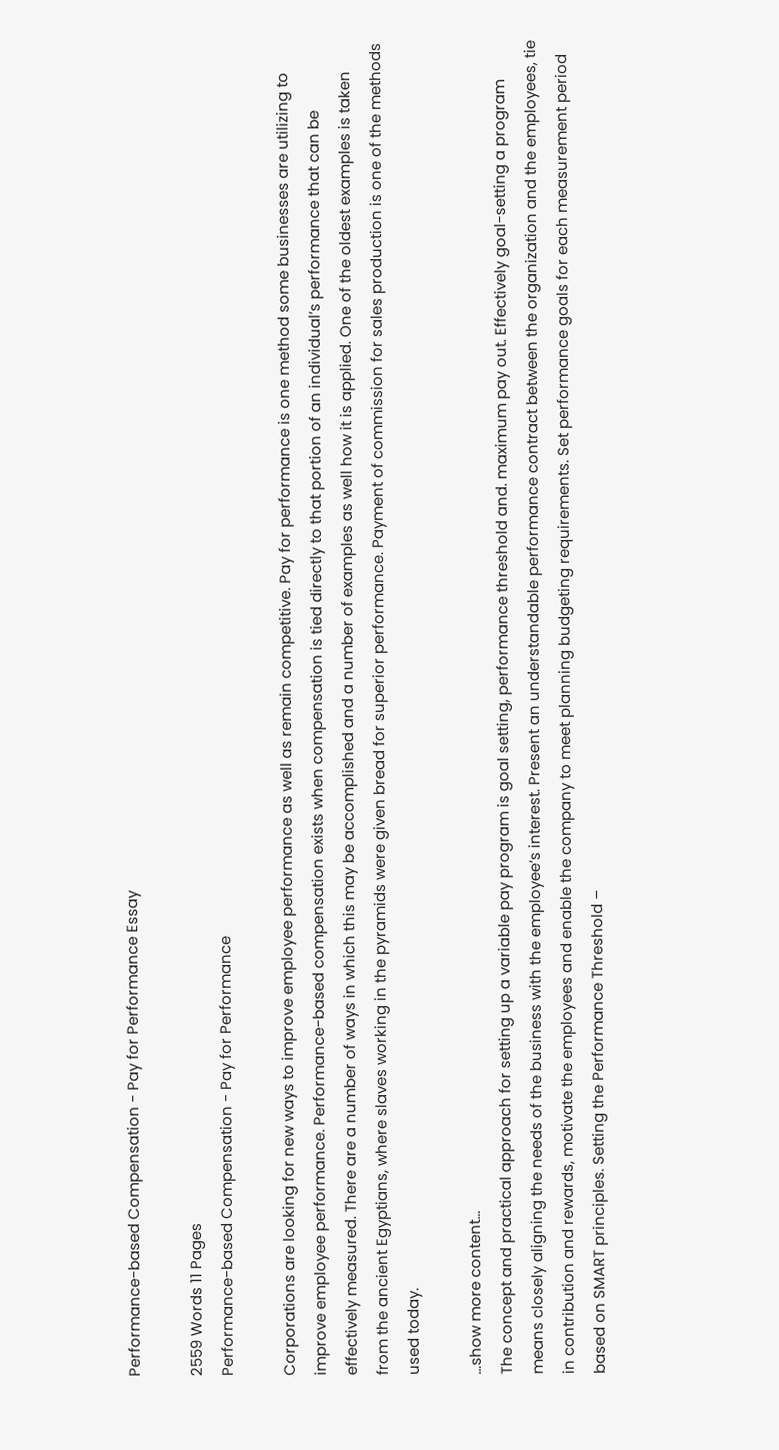Performance-based Compensation - Pay for Performance Essay

2559 Words 11 Pages
Performance-based Compensation - Pay for Performance

Corporations are looking for new ways to improve employee performance as well as remain competitive. Pay for performance is one method some businesses are utilizing to improve employee performance. Performance-based compensation exists when compensation is tied directly to that portion of an individual’s performance that can be effectively measured. There are a number of ways in which this may be accomplished and a number of examples as well how it is applied. One of the oldest examples is taken from the ancient Egyptians, where slaves working in the pyramids were given bread for superior performance. Payment of commission for sales production is one of the methods used today.

…show more content…
The concept and practical approach for setting up a variable pay program is goal setting, performance threshold and. maximum pay out. Effectively goal-setting a program means closely aligning the needs of the business with the employee’s interest. Present an understandable performance contract between the organization and the employees, tie in contribution and rewards, motivate the employees and enable the company to meet planning budgeting requirements. Set performance goals for each measurement period based on SMART principles. Setting the Performance Threshold –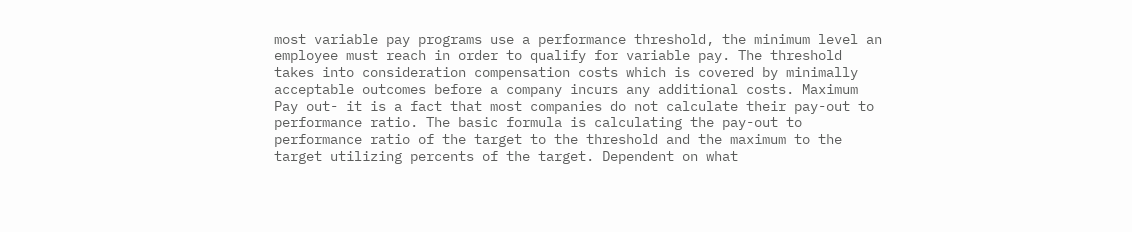most variable pay programs use a performance threshold, the minimum level an employee must reach in order to qualify for variable pay. The threshold takes into consideration compensation costs which is covered by minimally acceptable outcomes before a company incurs any additional costs. Maximum Pay out- it is a fact that most companies do not calculate their pay-out to performance ratio. The basic formula is calculating the pay-out to performance ratio of the target to the threshold and the maximum to the target utilizing percents of the target. Dependent on what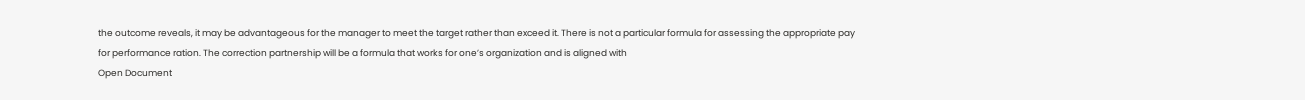the outcome reveals, it may be advantageous for the manager to meet the target rather than exceed it. There is not a particular formula for assessing the appropriate pay for performance ration. The correction partnership will be a formula that works for one’s organization and is aligned with
Open Document